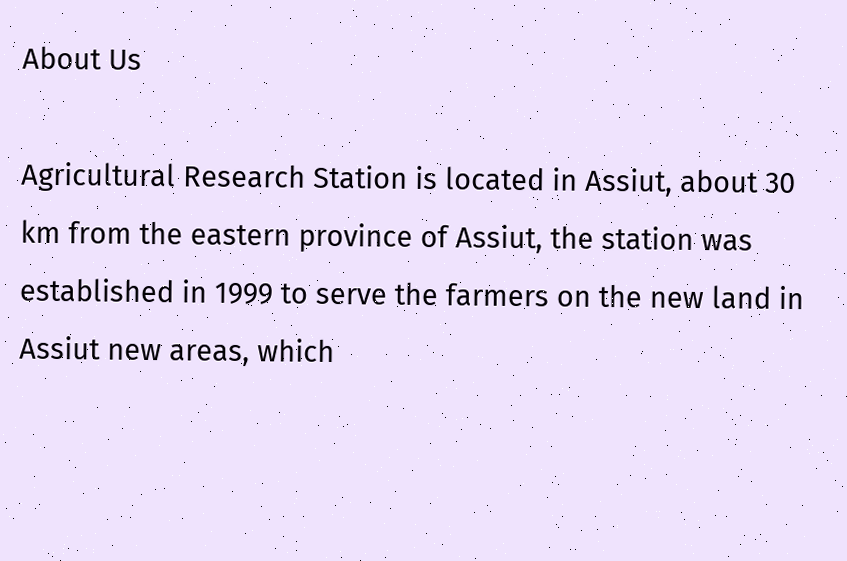About Us

Agricultural Research Station is located in Assiut, about 30 km from the eastern province of Assiut, the station was established in 1999 to serve the farmers on the new land in Assiut new areas, which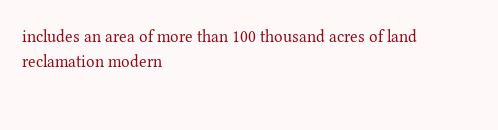includes an area of more than 100 thousand acres of land reclamation modern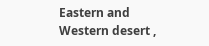Eastern and Western desert ,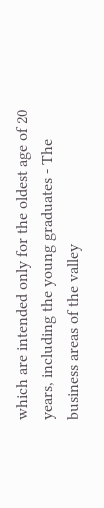which are intended only for the oldest age of 20 years, including the young graduates - The business areas of the valley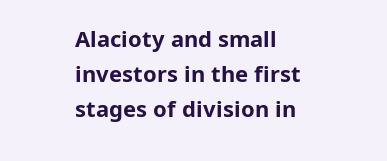Alacioty and small investors in the first stages of division in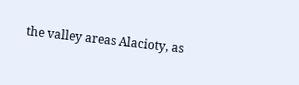the valley areas Alacioty, as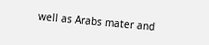well as Arabs mater and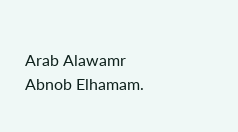Arab Alawamr Abnob Elhamam.